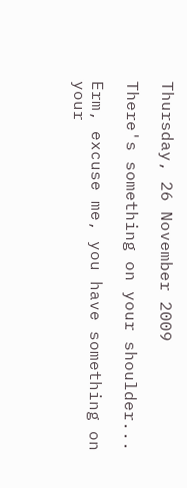Thursday, 26 November 2009

There's something on your shoulder...

Erm, excuse me, you have something on your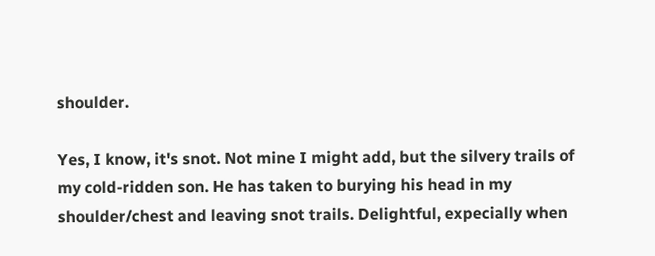shoulder.

Yes, I know, it's snot. Not mine I might add, but the silvery trails of my cold-ridden son. He has taken to burying his head in my shoulder/chest and leaving snot trails. Delightful, expecially when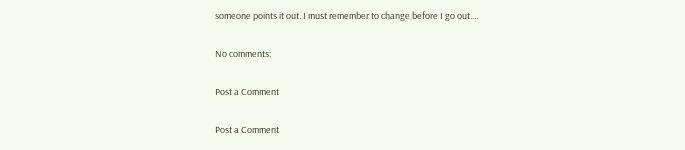someone points it out. I must remember to change before I go out....

No comments:

Post a Comment

Post a Comment